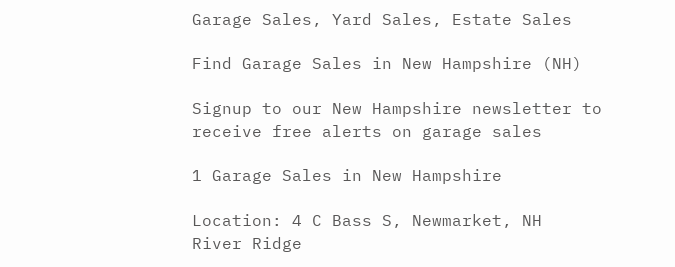Garage Sales, Yard Sales, Estate Sales

Find Garage Sales in New Hampshire (NH)

Signup to our New Hampshire newsletter to receive free alerts on garage sales

1 Garage Sales in New Hampshire

Location: 4 C Bass S, Newmarket, NH
River Ridge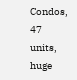Condos, 47 units, huge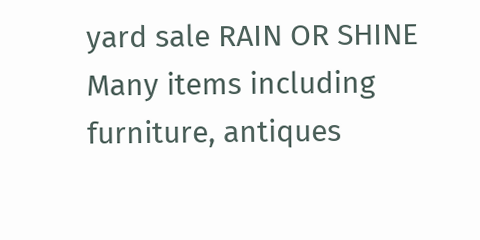yard sale RAIN OR SHINE Many items including furniture, antiques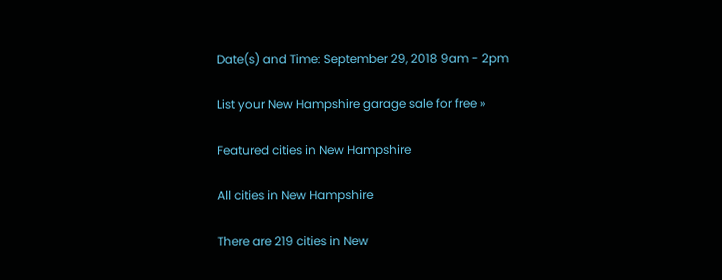Date(s) and Time: September 29, 2018 9am - 2pm

List your New Hampshire garage sale for free »

Featured cities in New Hampshire

All cities in New Hampshire

There are 219 cities in New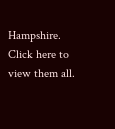Hampshire. Click here to view them all.